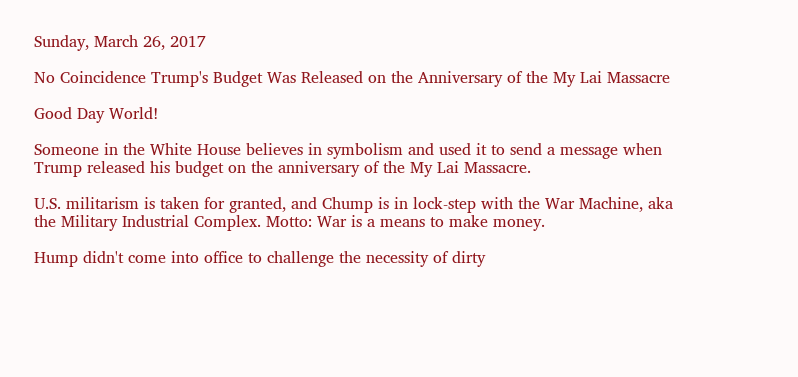Sunday, March 26, 2017

No Coincidence Trump's Budget Was Released on the Anniversary of the My Lai Massacre

Good Day World!

Someone in the White House believes in symbolism and used it to send a message when Trump released his budget on the anniversary of the My Lai Massacre.

U.S. militarism is taken for granted, and Chump is in lock-step with the War Machine, aka the Military Industrial Complex. Motto: War is a means to make money.

Hump didn't come into office to challenge the necessity of dirty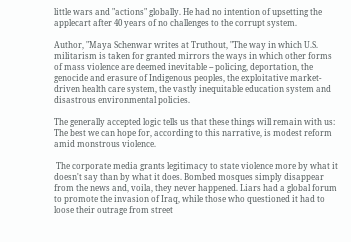little wars and "actions" globally. He had no intention of upsetting the applecart after 40 years of no challenges to the corrupt system.

Author, "Maya Schenwar writes at Truthout, "The way in which U.S. militarism is taken for granted mirrors the ways in which other forms of mass violence are deemed inevitable -- policing, deportation, the genocide and erasure of Indigenous peoples, the exploitative market-driven health care system, the vastly inequitable education system and disastrous environmental policies.

The generally accepted logic tells us that these things will remain with us: The best we can hope for, according to this narrative, is modest reform amid monstrous violence.

 The corporate media grants legitimacy to state violence more by what it doesn't say than by what it does. Bombed mosques simply disappear from the news and, voila, they never happened. Liars had a global forum to promote the invasion of Iraq, while those who questioned it had to loose their outrage from street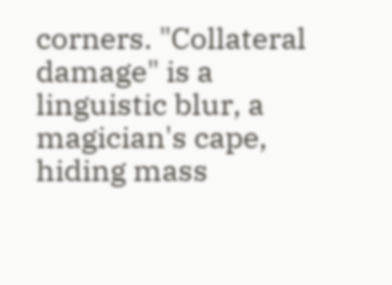corners. "Collateral damage" is a linguistic blur, a magician's cape, hiding mass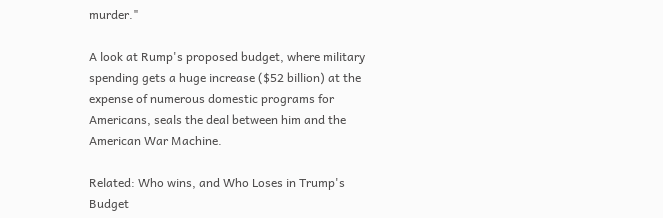murder."

A look at Rump's proposed budget, where military spending gets a huge increase ($52 billion) at the expense of numerous domestic programs for Americans, seals the deal between him and the American War Machine.

Related: Who wins, and Who Loses in Trump's Budget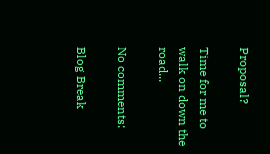Proposal?

Time for me to walk on down the road...

No comments:

Blog Break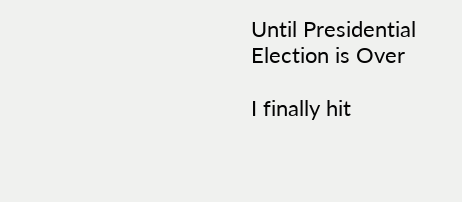Until Presidential Election is Over

I finally hit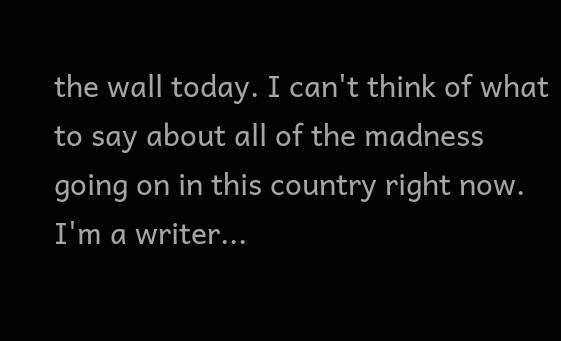the wall today. I can't think of what to say about all of the madness going on in this country right now. I'm a writer...